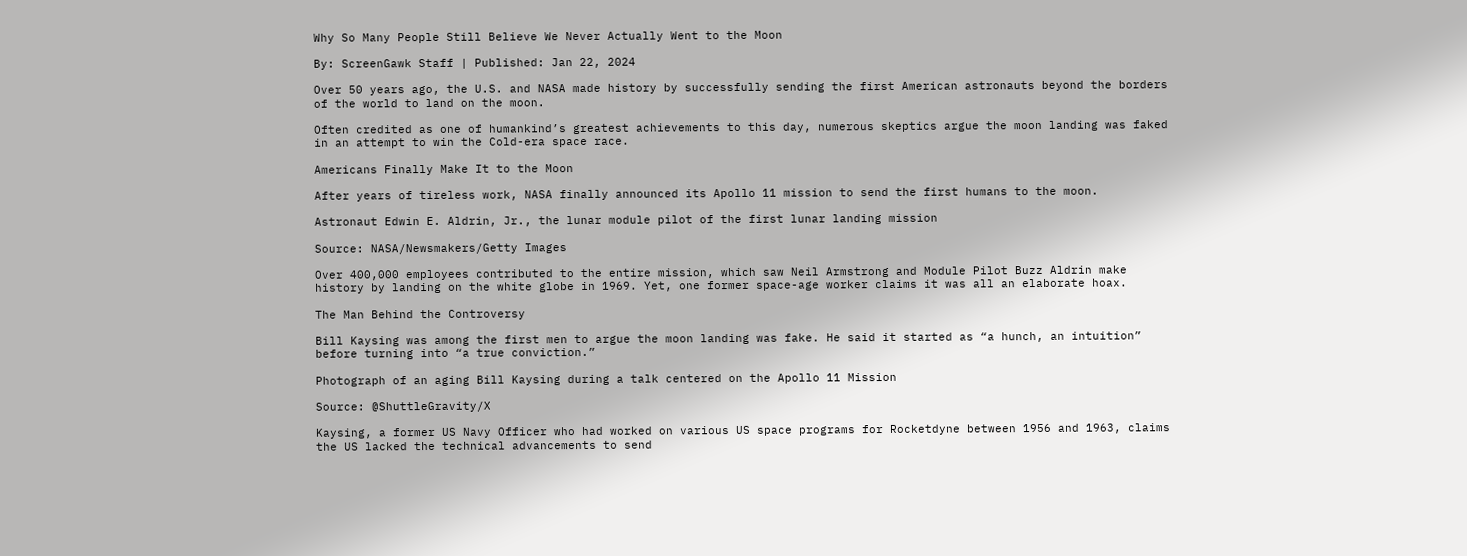Why So Many People Still Believe We Never Actually Went to the Moon

By: ScreenGawk Staff | Published: Jan 22, 2024

Over 50 years ago, the U.S. and NASA made history by successfully sending the first American astronauts beyond the borders of the world to land on the moon.

Often credited as one of humankind’s greatest achievements to this day, numerous skeptics argue the moon landing was faked in an attempt to win the Cold-era space race.

Americans Finally Make It to the Moon

After years of tireless work, NASA finally announced its Apollo 11 mission to send the first humans to the moon.

Astronaut Edwin E. Aldrin, Jr., the lunar module pilot of the first lunar landing mission

Source: NASA/Newsmakers/Getty Images

Over 400,000 employees contributed to the entire mission, which saw Neil Armstrong and Module Pilot Buzz Aldrin make history by landing on the white globe in 1969. Yet, one former space-age worker claims it was all an elaborate hoax.

The Man Behind the Controversy

Bill Kaysing was among the first men to argue the moon landing was fake. He said it started as “a hunch, an intuition” before turning into “a true conviction.”

Photograph of an aging Bill Kaysing during a talk centered on the Apollo 11 Mission

Source: @ShuttleGravity/X

Kaysing, a former US Navy Officer who had worked on various US space programs for Rocketdyne between 1956 and 1963, claims the US lacked the technical advancements to send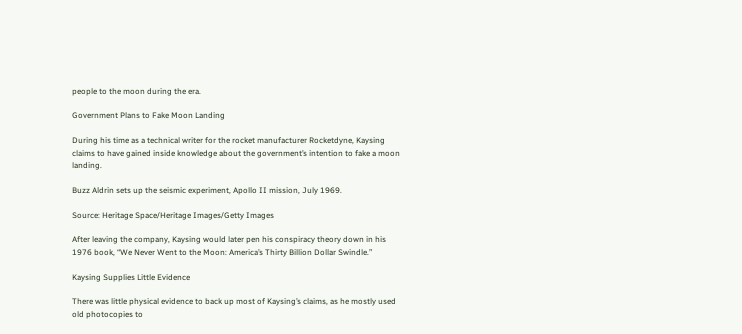people to the moon during the era.

Government Plans to Fake Moon Landing

During his time as a technical writer for the rocket manufacturer Rocketdyne, Kaysing claims to have gained inside knowledge about the government’s intention to fake a moon landing.

Buzz Aldrin sets up the seismic experiment, Apollo II mission, July 1969.

Source: Heritage Space/Heritage Images/Getty Images

After leaving the company, Kaysing would later pen his conspiracy theory down in his 1976 book, “We Never Went to the Moon: America’s Thirty Billion Dollar Swindle.”

Kaysing Supplies Little Evidence

There was little physical evidence to back up most of Kaysing’s claims, as he mostly used old photocopies to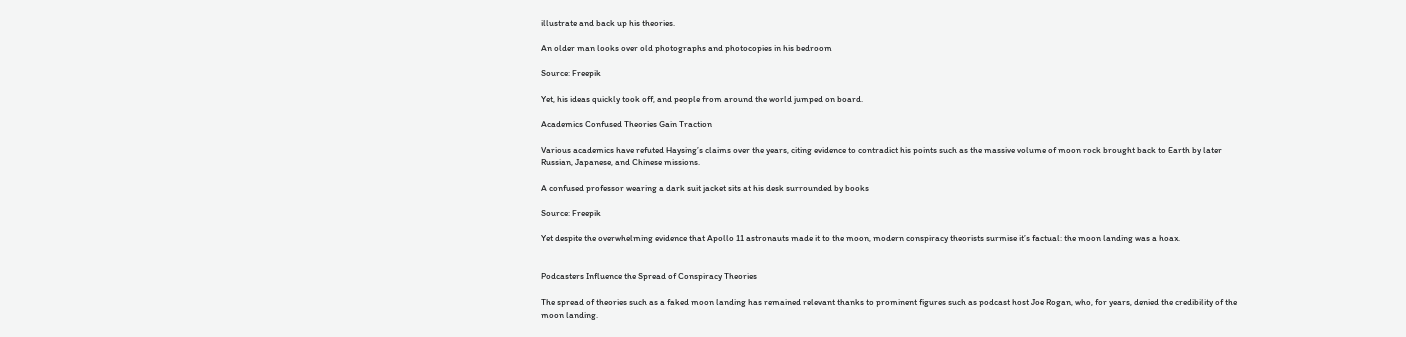illustrate and back up his theories.

An older man looks over old photographs and photocopies in his bedroom

Source: Freepik

Yet, his ideas quickly took off, and people from around the world jumped on board.

Academics Confused Theories Gain Traction

Various academics have refuted Haysing’s claims over the years, citing evidence to contradict his points such as the massive volume of moon rock brought back to Earth by later Russian, Japanese, and Chinese missions.

A confused professor wearing a dark suit jacket sits at his desk surrounded by books

Source: Freepik

Yet despite the overwhelming evidence that Apollo 11 astronauts made it to the moon, modern conspiracy theorists surmise it’s factual: the moon landing was a hoax.


Podcasters Influence the Spread of Conspiracy Theories

The spread of theories such as a faked moon landing has remained relevant thanks to prominent figures such as podcast host Joe Rogan, who, for years, denied the credibility of the moon landing.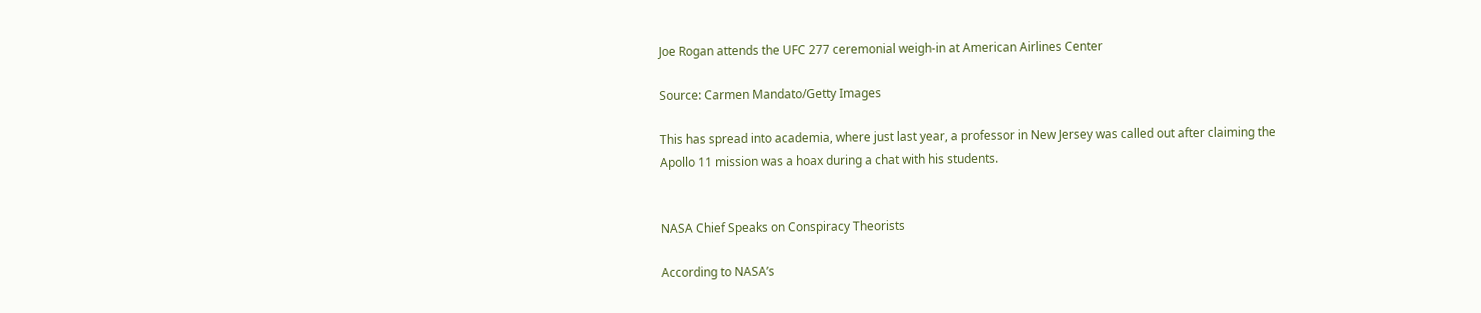Joe Rogan attends the UFC 277 ceremonial weigh-in at American Airlines Center

Source: Carmen Mandato/Getty Images

This has spread into academia, where just last year, a professor in New Jersey was called out after claiming the Apollo 11 mission was a hoax during a chat with his students.


NASA Chief Speaks on Conspiracy Theorists

According to NASA’s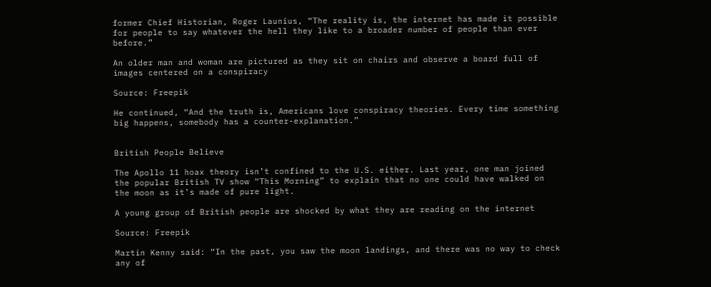former Chief Historian, Roger Launius, “The reality is, the internet has made it possible for people to say whatever the hell they like to a broader number of people than ever before.”

An older man and woman are pictured as they sit on chairs and observe a board full of images centered on a conspiracy

Source: Freepik

He continued, “And the truth is, Americans love conspiracy theories. Every time something big happens, somebody has a counter-explanation.”


British People Believe

The Apollo 11 hoax theory isn’t confined to the U.S. either. Last year, one man joined the popular British TV show “This Morning” to explain that no one could have walked on the moon as it’s made of pure light.

A young group of British people are shocked by what they are reading on the internet

Source: Freepik

Martin Kenny said: “In the past, you saw the moon landings, and there was no way to check any of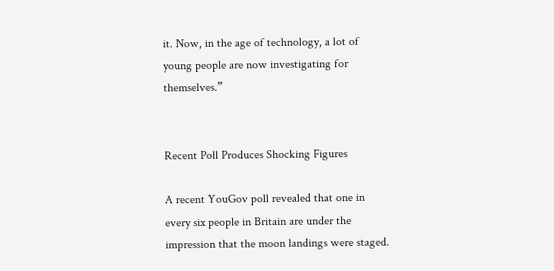it. Now, in the age of technology, a lot of young people are now investigating for themselves.”


Recent Poll Produces Shocking Figures

A recent YouGov poll revealed that one in every six people in Britain are under the impression that the moon landings were staged.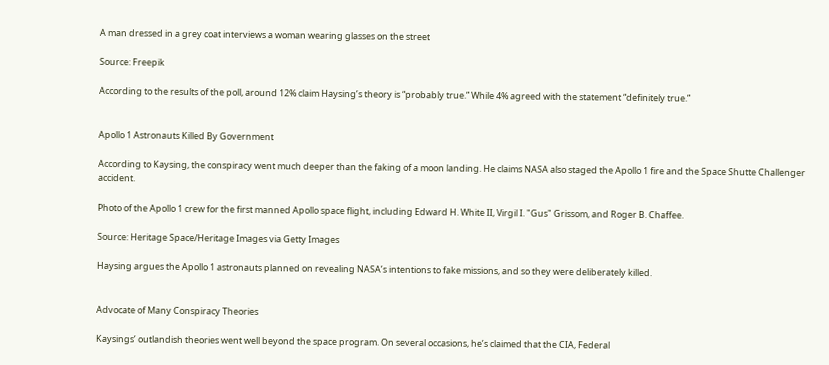A man dressed in a grey coat interviews a woman wearing glasses on the street

Source: Freepik

According to the results of the poll, around 12% claim Haysing’s theory is “probably true.” While 4% agreed with the statement “definitely true.”


Apollo 1 Astronauts Killed By Government

According to Kaysing, the conspiracy went much deeper than the faking of a moon landing. He claims NASA also staged the Apollo 1 fire and the Space Shutte Challenger accident.

Photo of the Apollo 1 crew for the first manned Apollo space flight, including Edward H. White II, Virgil I. "Gus" Grissom, and Roger B. Chaffee.

Source: Heritage Space/Heritage Images via Getty Images

Haysing argues the Apollo 1 astronauts planned on revealing NASA’s intentions to fake missions, and so they were deliberately killed.


Advocate of Many Conspiracy Theories

Kaysings’ outlandish theories went well beyond the space program. On several occasions, he’s claimed that the CIA, Federal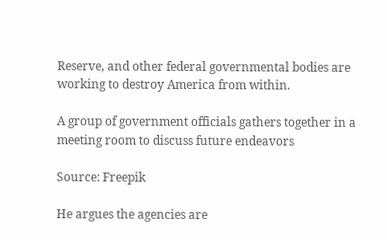Reserve, and other federal governmental bodies are working to destroy America from within.

A group of government officials gathers together in a meeting room to discuss future endeavors

Source: Freepik

He argues the agencies are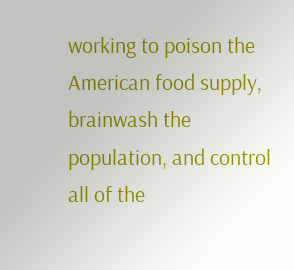working to poison the American food supply, brainwash the population, and control all of the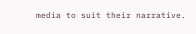media to suit their narrative.